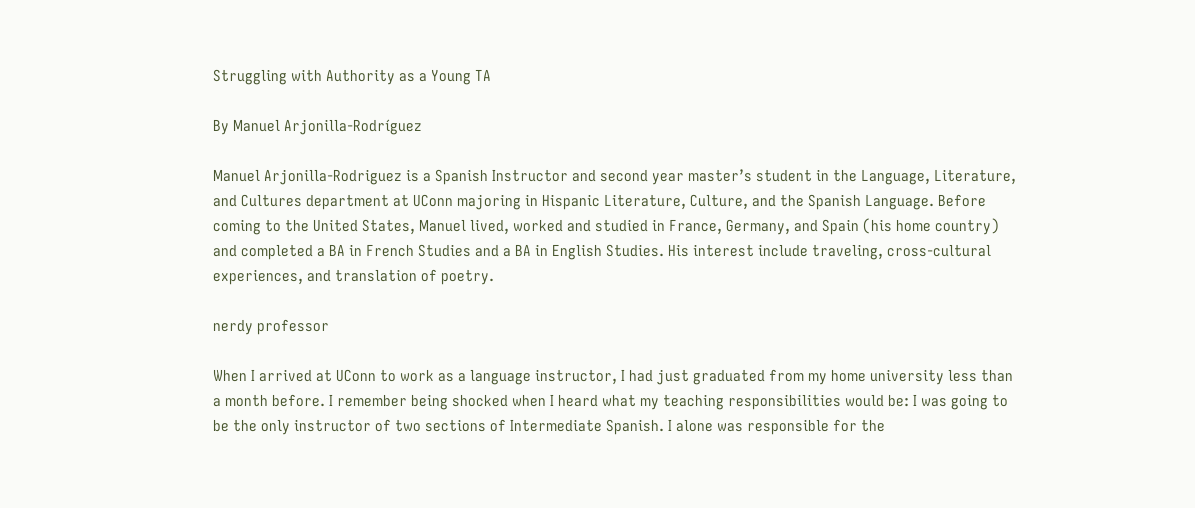Struggling with Authority as a Young TA

By Manuel Arjonilla-Rodríguez

Manuel Arjonilla-Rodriguez is a Spanish Instructor and second year master’s student in the Language, Literature, and Cultures department at UConn majoring in Hispanic Literature, Culture, and the Spanish Language. Before coming to the United States, Manuel lived, worked and studied in France, Germany, and Spain (his home country) and completed a BA in French Studies and a BA in English Studies. His interest include traveling, cross-cultural experiences, and translation of poetry.

nerdy professor

When I arrived at UConn to work as a language instructor, I had just graduated from my home university less than a month before. I remember being shocked when I heard what my teaching responsibilities would be: I was going to be the only instructor of two sections of Intermediate Spanish. I alone was responsible for the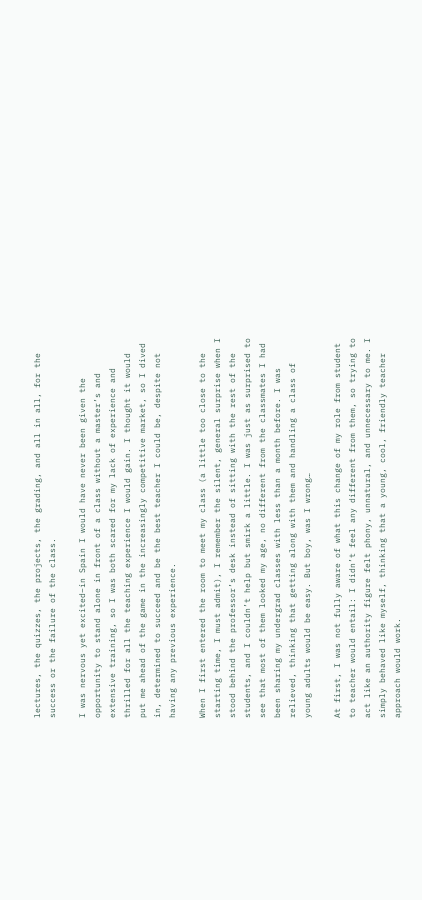lectures, the quizzes, the projects, the grading, and all in all, for the success or the failure of the class.

I was nervous yet excited–in Spain I would have never been given the opportunity to stand alone in front of a class without a master’s and extensive training, so I was both scared for my lack of experience and thrilled for all the teaching experience I would gain. I thought it would put me ahead of the game in the increasingly competitive market, so I dived in, determined to succeed and be the best teacher I could be, despite not having any previous experience.

When I first entered the room to meet my class (a little too close to the starting time, I must admit), I remember the silent, general surprise when I stood behind the professor’s desk instead of sitting with the rest of the students, and I couldn’t help but smirk a little. I was just as surprised to see that most of them looked my age, no different from the classmates I had been sharing my undergrad classes with less than a month before. I was relieved, thinking that getting along with them and handling a class of young adults would be easy. But boy, was I wrong…

At first, I was not fully aware of what this change of my role from student to teacher would entail: I didn’t feel any different from them, so trying to act like an authority figure felt phony, unnatural, and unnecessary to me. I simply behaved like myself, thinking that a young, cool, friendly teacher approach would work.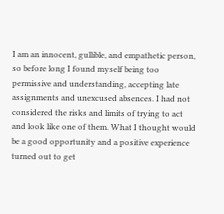I am an innocent, gullible, and empathetic person, so before long I found myself being too permissive and understanding, accepting late assignments and unexcused absences. I had not considered the risks and limits of trying to act and look like one of them. What I thought would be a good opportunity and a positive experience turned out to get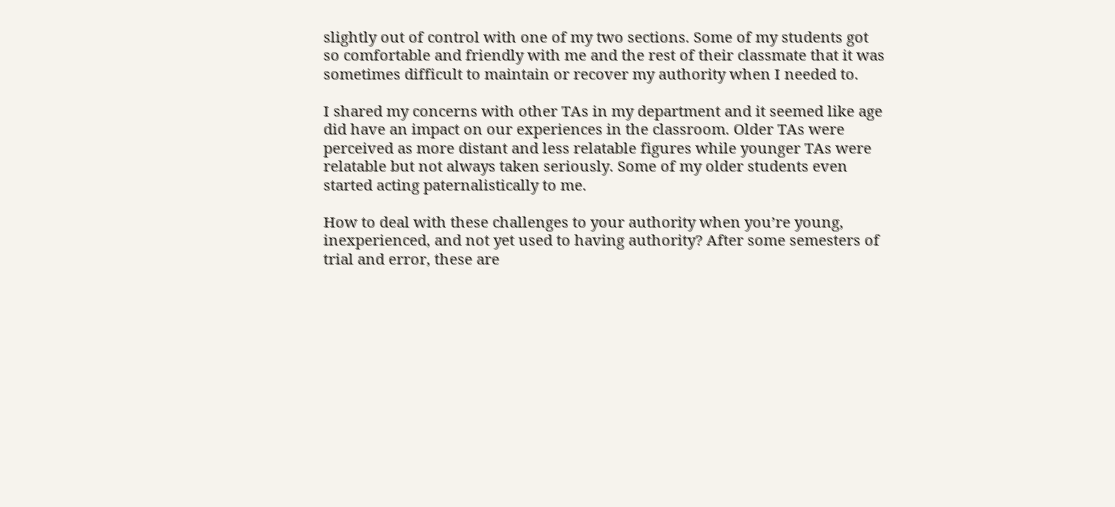slightly out of control with one of my two sections. Some of my students got so comfortable and friendly with me and the rest of their classmate that it was sometimes difficult to maintain or recover my authority when I needed to.

I shared my concerns with other TAs in my department and it seemed like age did have an impact on our experiences in the classroom. Older TAs were perceived as more distant and less relatable figures while younger TAs were relatable but not always taken seriously. Some of my older students even started acting paternalistically to me.

How to deal with these challenges to your authority when you’re young, inexperienced, and not yet used to having authority? After some semesters of trial and error, these are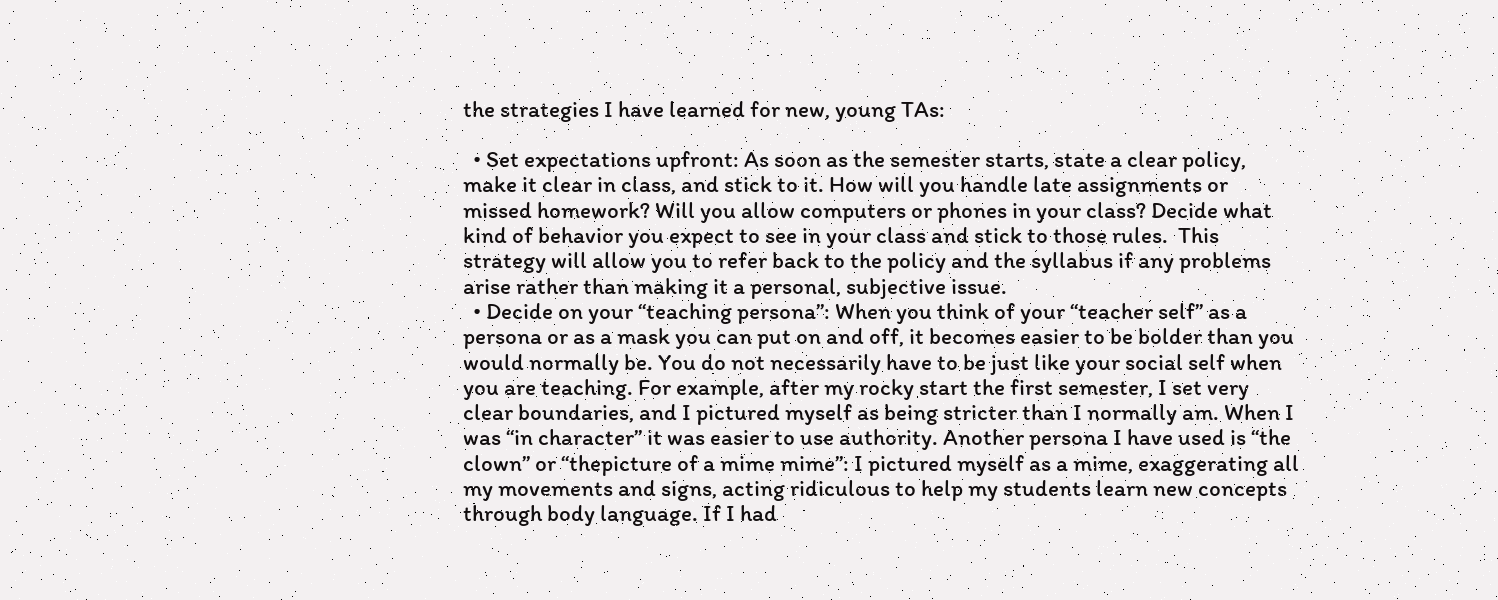the strategies I have learned for new, young TAs:

  • Set expectations upfront: As soon as the semester starts, state a clear policy, make it clear in class, and stick to it. How will you handle late assignments or missed homework? Will you allow computers or phones in your class? Decide what kind of behavior you expect to see in your class and stick to those rules.  This strategy will allow you to refer back to the policy and the syllabus if any problems arise rather than making it a personal, subjective issue.
  • Decide on your “teaching persona”: When you think of your “teacher self” as a persona or as a mask you can put on and off, it becomes easier to be bolder than you would normally be. You do not necessarily have to be just like your social self when you are teaching. For example, after my rocky start the first semester, I set very clear boundaries, and I pictured myself as being stricter than I normally am. When I was “in character” it was easier to use authority. Another persona I have used is “the clown” or “thepicture of a mime mime”: I pictured myself as a mime, exaggerating all my movements and signs, acting ridiculous to help my students learn new concepts through body language. If I had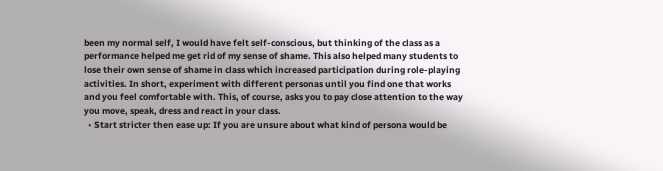been my normal self, I would have felt self-conscious, but thinking of the class as a performance helped me get rid of my sense of shame. This also helped many students to lose their own sense of shame in class which increased participation during role-playing activities. In short, experiment with different personas until you find one that works and you feel comfortable with. This, of course, asks you to pay close attention to the way you move, speak, dress and react in your class.
  • Start stricter then ease up: If you are unsure about what kind of persona would be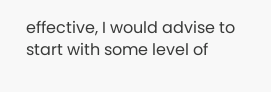effective, I would advise to start with some level of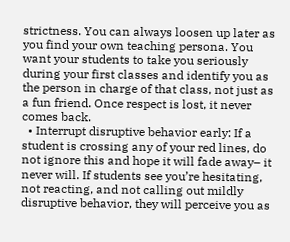strictness. You can always loosen up later as you find your own teaching persona. You want your students to take you seriously during your first classes and identify you as the person in charge of that class, not just as a fun friend. Once respect is lost, it never comes back.
  • Interrupt disruptive behavior early: If a student is crossing any of your red lines, do not ignore this and hope it will fade away– it never will. If students see you’re hesitating, not reacting, and not calling out mildly disruptive behavior, they will perceive you as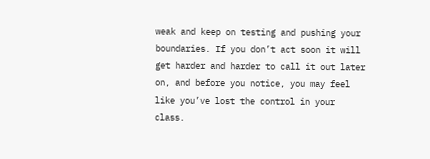weak and keep on testing and pushing your boundaries. If you don’t act soon it will get harder and harder to call it out later on, and before you notice, you may feel like you’ve lost the control in your class.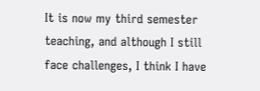It is now my third semester teaching, and although I still face challenges, I think I have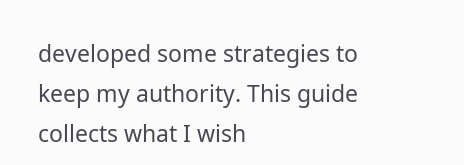developed some strategies to keep my authority. This guide collects what I wish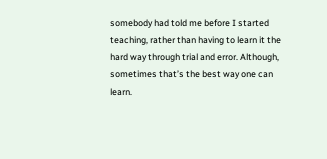somebody had told me before I started teaching, rather than having to learn it the hard way through trial and error. Although, sometimes that’s the best way one can learn.